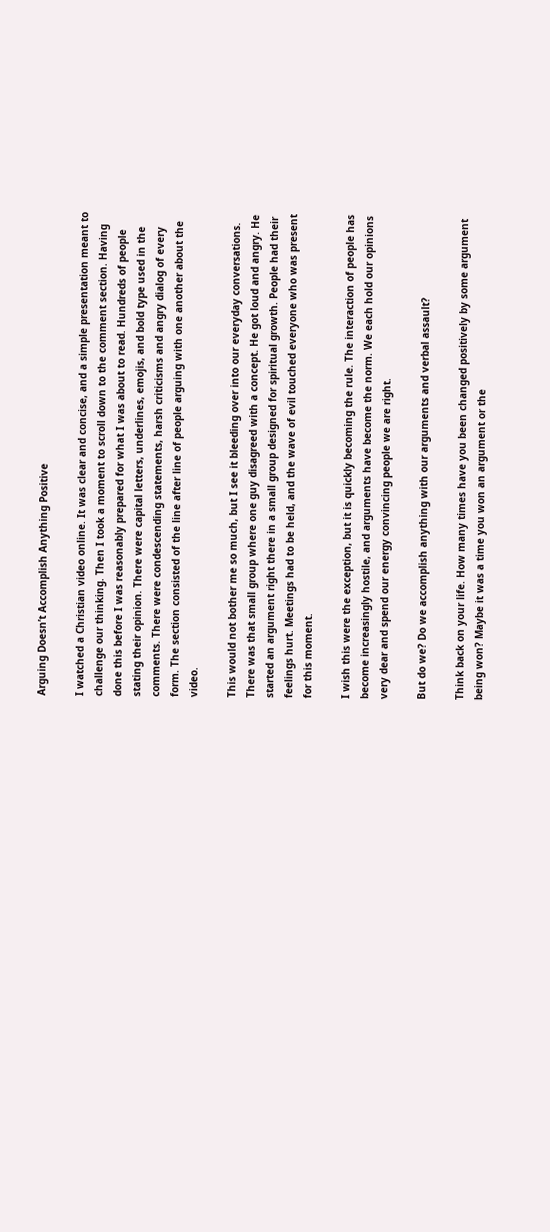Arguing Doesn’t Accomplish Anything Positive

I watched a Christian video online. It was clear and concise, and a simple presentation meant to challenge our thinking. Then I took a moment to scroll down to the comment section. Having done this before I was reasonably prepared for what I was about to read. Hundreds of people stating their opinion. There were capital letters, underlines, emojis, and bold type used in the comments. There were condescending statements, harsh criticisms and angry dialog of every form. The section consisted of the line after line of people arguing with one another about the video.

This would not bother me so much, but I see it bleeding over into our everyday conversations. There was that small group where one guy disagreed with a concept. He got loud and angry. He started an argument right there in a small group designed for spiritual growth. People had their feelings hurt. Meetings had to be held, and the wave of evil touched everyone who was present for this moment.

I wish this were the exception, but it is quickly becoming the rule. The interaction of people has become increasingly hostile, and arguments have become the norm. We each hold our opinions very dear and spend our energy convincing people we are right.

But do we? Do we accomplish anything with our arguments and verbal assault?

Think back on your life. How many times have you been changed positively by some argument being won? Maybe it was a time you won an argument or the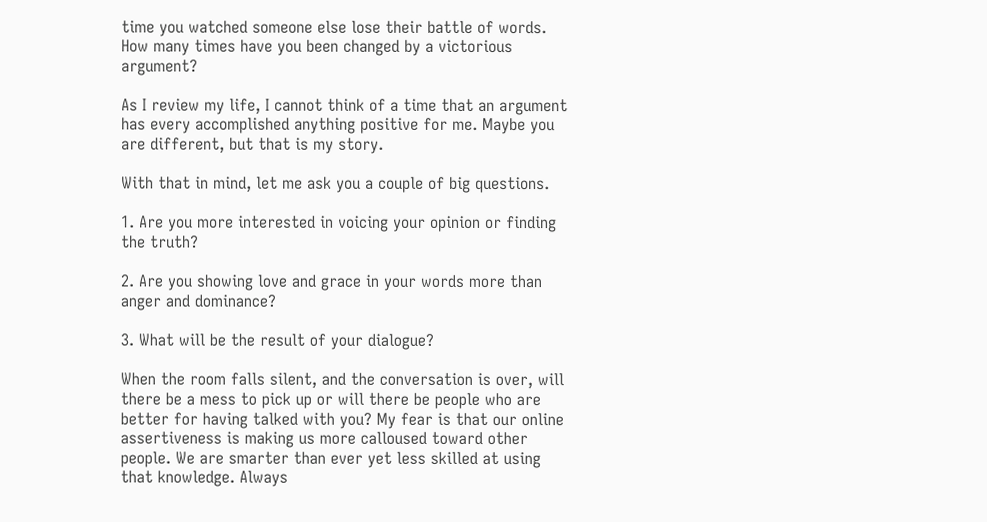time you watched someone else lose their battle of words. How many times have you been changed by a victorious argument?

As I review my life, I cannot think of a time that an argument has every accomplished anything positive for me. Maybe you are different, but that is my story.

With that in mind, let me ask you a couple of big questions.

1. Are you more interested in voicing your opinion or finding the truth?

2. Are you showing love and grace in your words more than anger and dominance?

3. What will be the result of your dialogue?

When the room falls silent, and the conversation is over, will there be a mess to pick up or will there be people who are better for having talked with you? My fear is that our online assertiveness is making us more calloused toward other people. We are smarter than ever yet less skilled at using that knowledge. Always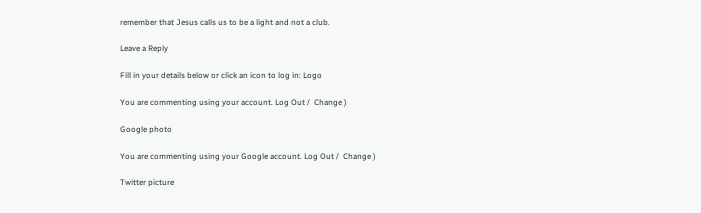remember that Jesus calls us to be a light and not a club.

Leave a Reply

Fill in your details below or click an icon to log in: Logo

You are commenting using your account. Log Out /  Change )

Google photo

You are commenting using your Google account. Log Out /  Change )

Twitter picture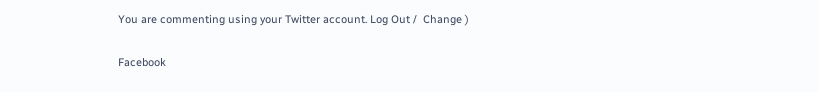You are commenting using your Twitter account. Log Out /  Change )

Facebook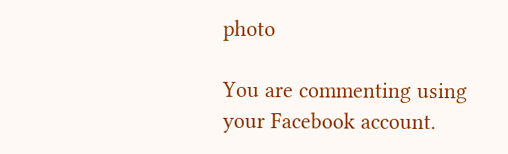photo

You are commenting using your Facebook account.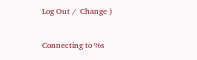Log Out /  Change )

Connecting to %s